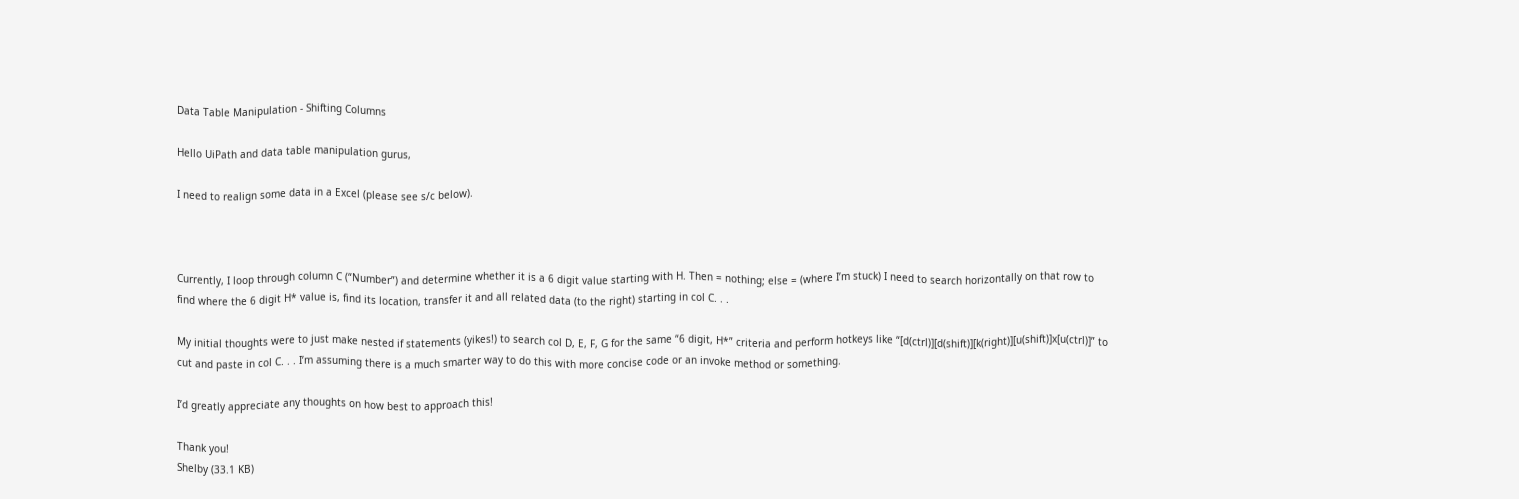Data Table Manipulation - Shifting Columns

Hello UiPath and data table manipulation gurus,

I need to realign some data in a Excel (please see s/c below).



Currently, I loop through column C (“Number”) and determine whether it is a 6 digit value starting with H. Then = nothing; else = (where I’m stuck) I need to search horizontally on that row to find where the 6 digit H* value is, find its location, transfer it and all related data (to the right) starting in col C. . .

My initial thoughts were to just make nested if statements (yikes!) to search col D, E, F, G for the same “6 digit, H*” criteria and perform hotkeys like “[d(ctrl)][d(shift)][k(right)][u(shift)]x[u(ctrl)]” to cut and paste in col C. . . I’m assuming there is a much smarter way to do this with more concise code or an invoke method or something.

I’d greatly appreciate any thoughts on how best to approach this!

Thank you!
Shelby (33.1 KB)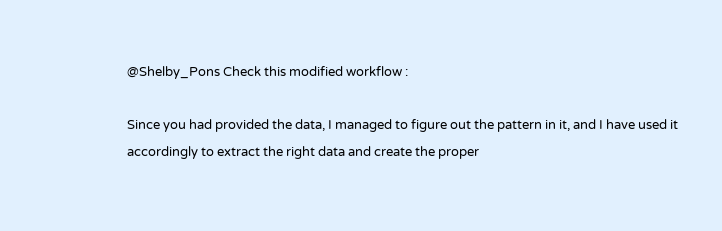@Shelby_Pons Check this modified workflow :

Since you had provided the data, I managed to figure out the pattern in it, and I have used it accordingly to extract the right data and create the proper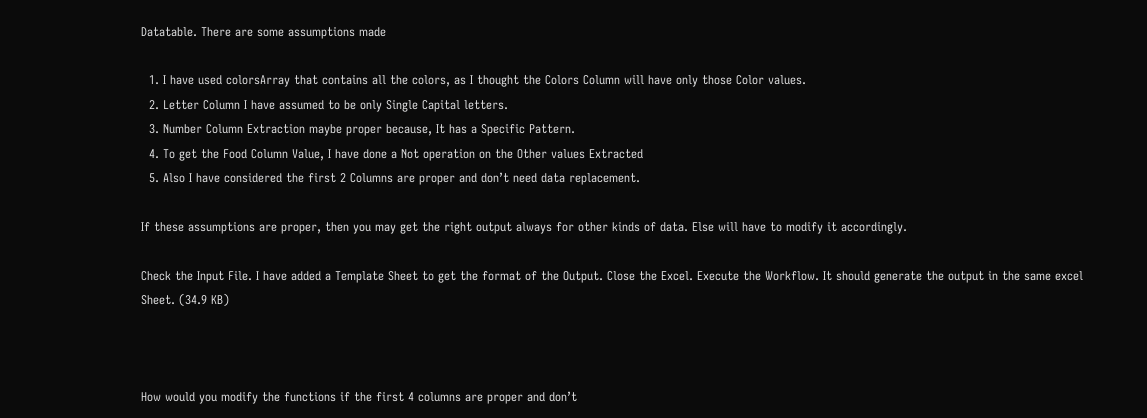Datatable. There are some assumptions made

  1. I have used colorsArray that contains all the colors, as I thought the Colors Column will have only those Color values.
  2. Letter Column I have assumed to be only Single Capital letters.
  3. Number Column Extraction maybe proper because, It has a Specific Pattern.
  4. To get the Food Column Value, I have done a Not operation on the Other values Extracted
  5. Also I have considered the first 2 Columns are proper and don’t need data replacement.

If these assumptions are proper, then you may get the right output always for other kinds of data. Else will have to modify it accordingly.

Check the Input File. I have added a Template Sheet to get the format of the Output. Close the Excel. Execute the Workflow. It should generate the output in the same excel Sheet. (34.9 KB)



How would you modify the functions if the first 4 columns are proper and don’t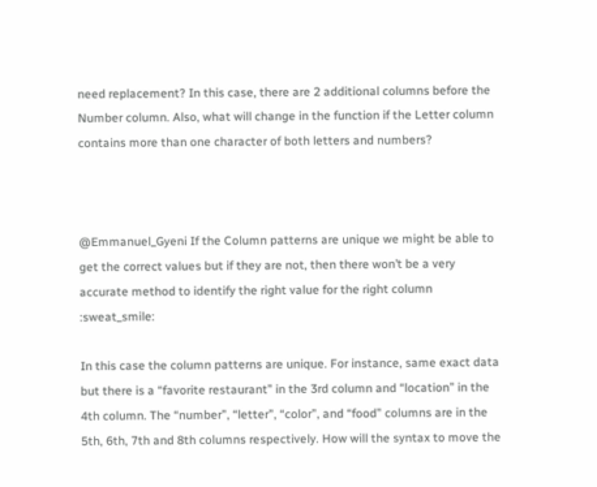need replacement? In this case, there are 2 additional columns before the Number column. Also, what will change in the function if the Letter column contains more than one character of both letters and numbers?



@Emmanuel_Gyeni If the Column patterns are unique we might be able to get the correct values but if they are not, then there won’t be a very accurate method to identify the right value for the right column :sweat_smile:

In this case the column patterns are unique. For instance, same exact data but there is a “favorite restaurant” in the 3rd column and “location” in the 4th column. The “number”, “letter”, “color”, and “food” columns are in the 5th, 6th, 7th and 8th columns respectively. How will the syntax to move the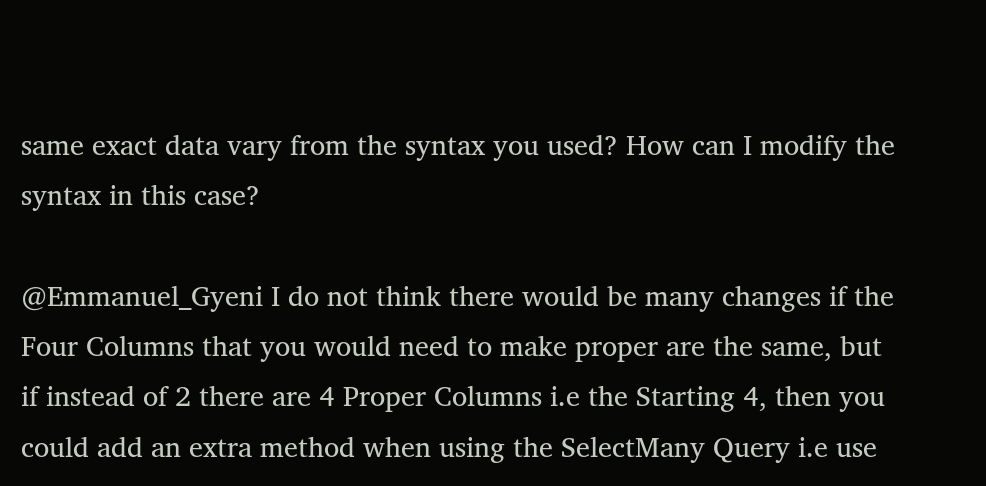same exact data vary from the syntax you used? How can I modify the syntax in this case?

@Emmanuel_Gyeni I do not think there would be many changes if the Four Columns that you would need to make proper are the same, but if instead of 2 there are 4 Proper Columns i.e the Starting 4, then you could add an extra method when using the SelectMany Query i.e use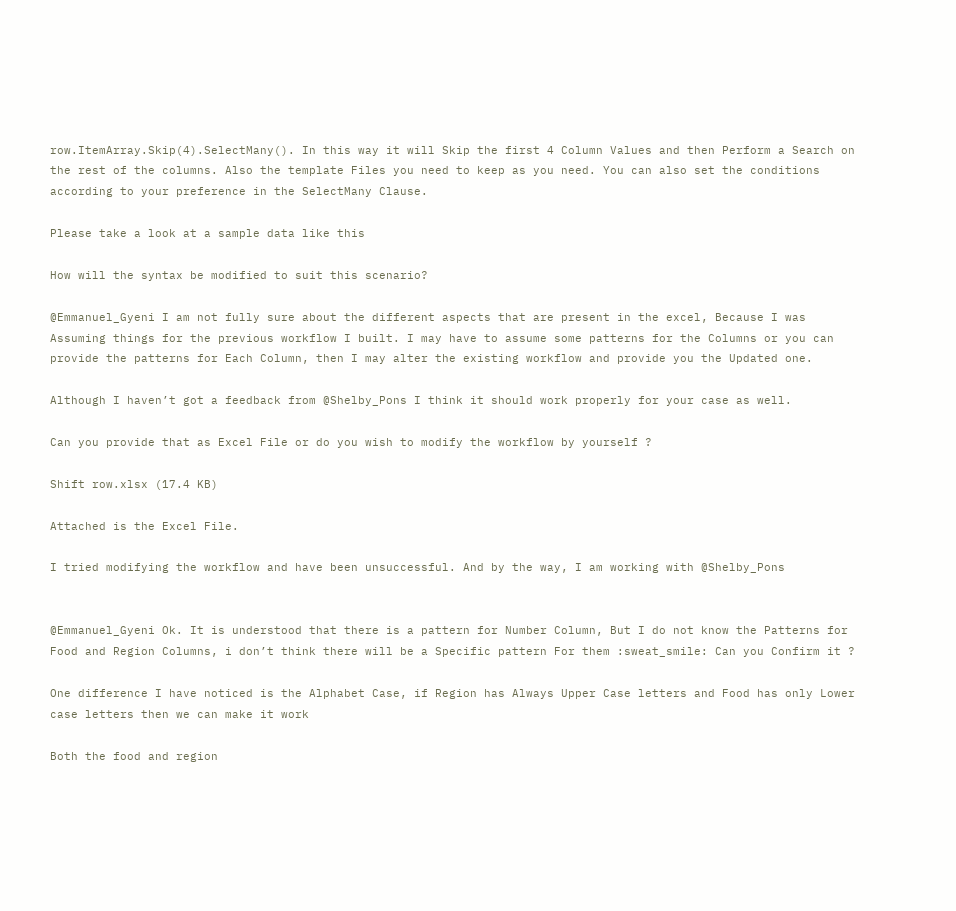row.ItemArray.Skip(4).SelectMany(). In this way it will Skip the first 4 Column Values and then Perform a Search on the rest of the columns. Also the template Files you need to keep as you need. You can also set the conditions according to your preference in the SelectMany Clause.

Please take a look at a sample data like this

How will the syntax be modified to suit this scenario?

@Emmanuel_Gyeni I am not fully sure about the different aspects that are present in the excel, Because I was Assuming things for the previous workflow I built. I may have to assume some patterns for the Columns or you can provide the patterns for Each Column, then I may alter the existing workflow and provide you the Updated one.

Although I haven’t got a feedback from @Shelby_Pons I think it should work properly for your case as well.

Can you provide that as Excel File or do you wish to modify the workflow by yourself ?

Shift row.xlsx (17.4 KB)

Attached is the Excel File.

I tried modifying the workflow and have been unsuccessful. And by the way, I am working with @Shelby_Pons


@Emmanuel_Gyeni Ok. It is understood that there is a pattern for Number Column, But I do not know the Patterns for Food and Region Columns, i don’t think there will be a Specific pattern For them :sweat_smile: Can you Confirm it ?

One difference I have noticed is the Alphabet Case, if Region has Always Upper Case letters and Food has only Lower case letters then we can make it work

Both the food and region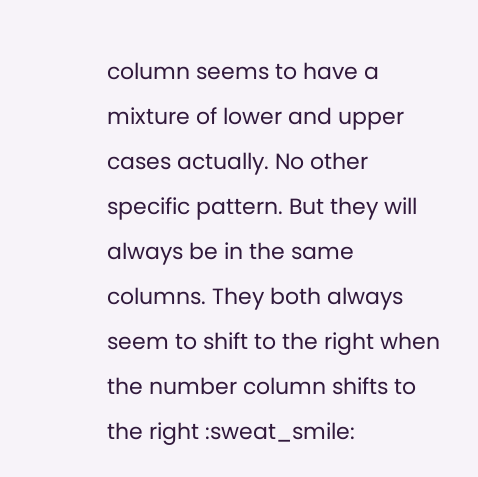column seems to have a mixture of lower and upper cases actually. No other specific pattern. But they will always be in the same columns. They both always seem to shift to the right when the number column shifts to the right :sweat_smile: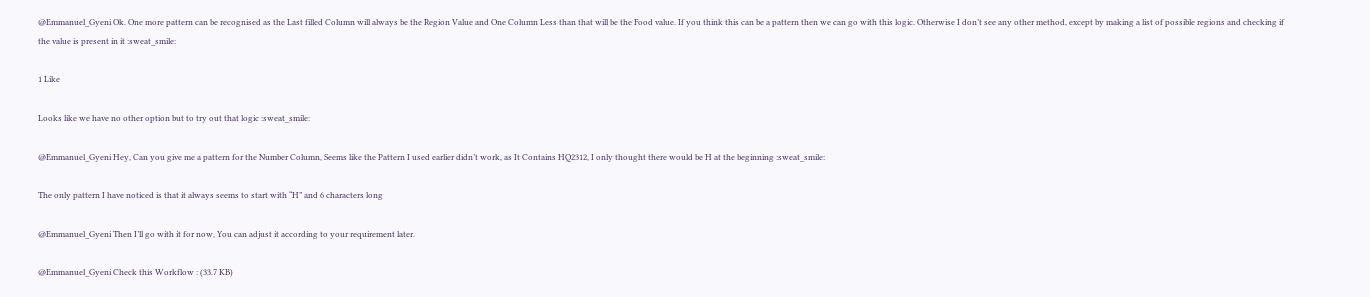@Emmanuel_Gyeni Ok. One more pattern can be recognised as the Last filled Column will always be the Region Value and One Column Less than that will be the Food value. If you think this can be a pattern then we can go with this logic. Otherwise I don’t see any other method, except by making a list of possible regions and checking if the value is present in it :sweat_smile:

1 Like

Looks like we have no other option but to try out that logic :sweat_smile:

@Emmanuel_Gyeni Hey, Can you give me a pattern for the Number Column, Seems like the Pattern I used earlier didn’t work, as It Contains HQ2312, I only thought there would be H at the beginning :sweat_smile:

The only pattern I have noticed is that it always seems to start with “H” and 6 characters long

@Emmanuel_Gyeni Then I’ll go with it for now, You can adjust it according to your requirement later.

@Emmanuel_Gyeni Check this Workflow : (33.7 KB)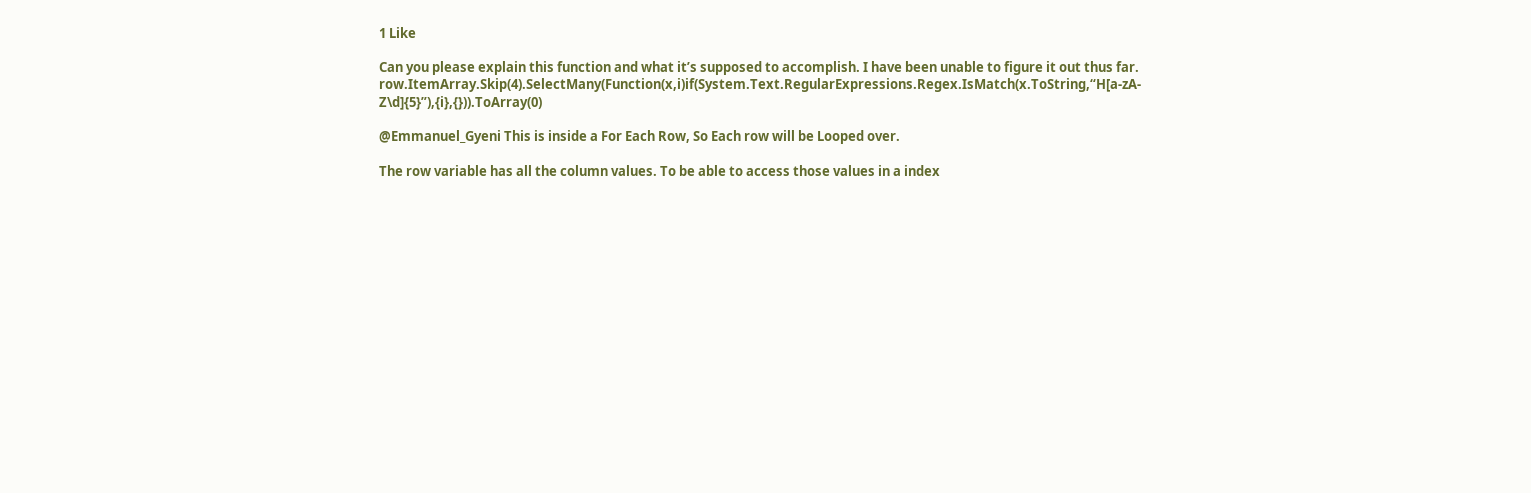1 Like

Can you please explain this function and what it’s supposed to accomplish. I have been unable to figure it out thus far. row.ItemArray.Skip(4).SelectMany(Function(x,i)if(System.Text.RegularExpressions.Regex.IsMatch(x.ToString,“H[a-zA-Z\d]{5}”),{i},{})).ToArray(0)

@Emmanuel_Gyeni This is inside a For Each Row, So Each row will be Looped over.

The row variable has all the column values. To be able to access those values in a index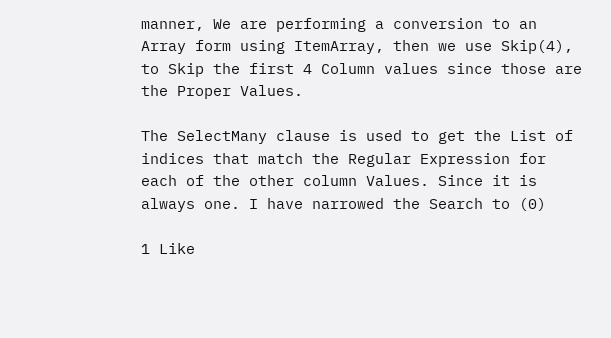manner, We are performing a conversion to an Array form using ItemArray, then we use Skip(4), to Skip the first 4 Column values since those are the Proper Values.

The SelectMany clause is used to get the List of indices that match the Regular Expression for each of the other column Values. Since it is always one. I have narrowed the Search to (0)

1 Like